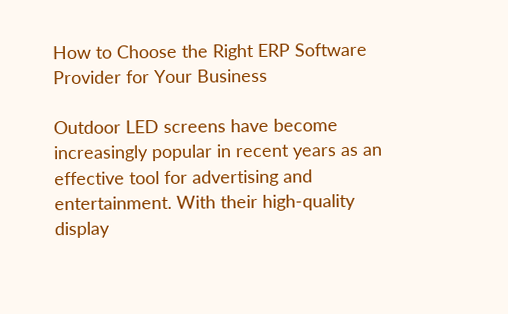How to Choose the Right ERP Software Provider for Your Business

Outdoor LED screens have become increasingly popular in recent years as an effective tool for advertising and entertainment. With their high-quality display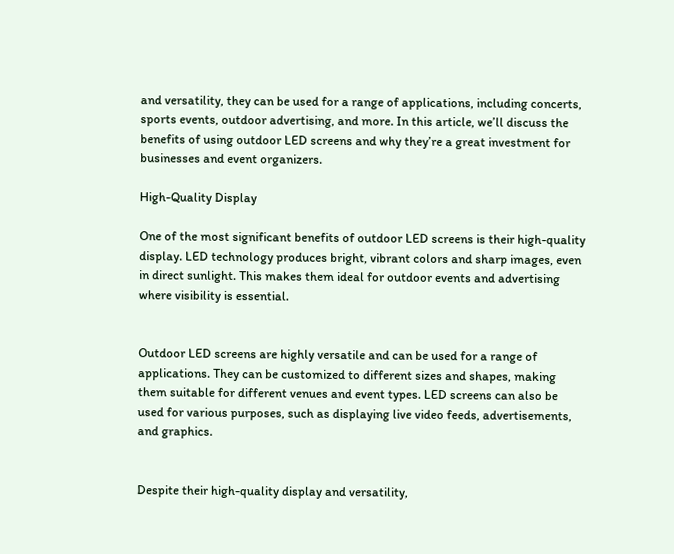and versatility, they can be used for a range of applications, including concerts, sports events, outdoor advertising, and more. In this article, we’ll discuss the benefits of using outdoor LED screens and why they’re a great investment for businesses and event organizers.

High-Quality Display

One of the most significant benefits of outdoor LED screens is their high-quality display. LED technology produces bright, vibrant colors and sharp images, even in direct sunlight. This makes them ideal for outdoor events and advertising where visibility is essential.


Outdoor LED screens are highly versatile and can be used for a range of applications. They can be customized to different sizes and shapes, making them suitable for different venues and event types. LED screens can also be used for various purposes, such as displaying live video feeds, advertisements, and graphics.


Despite their high-quality display and versatility,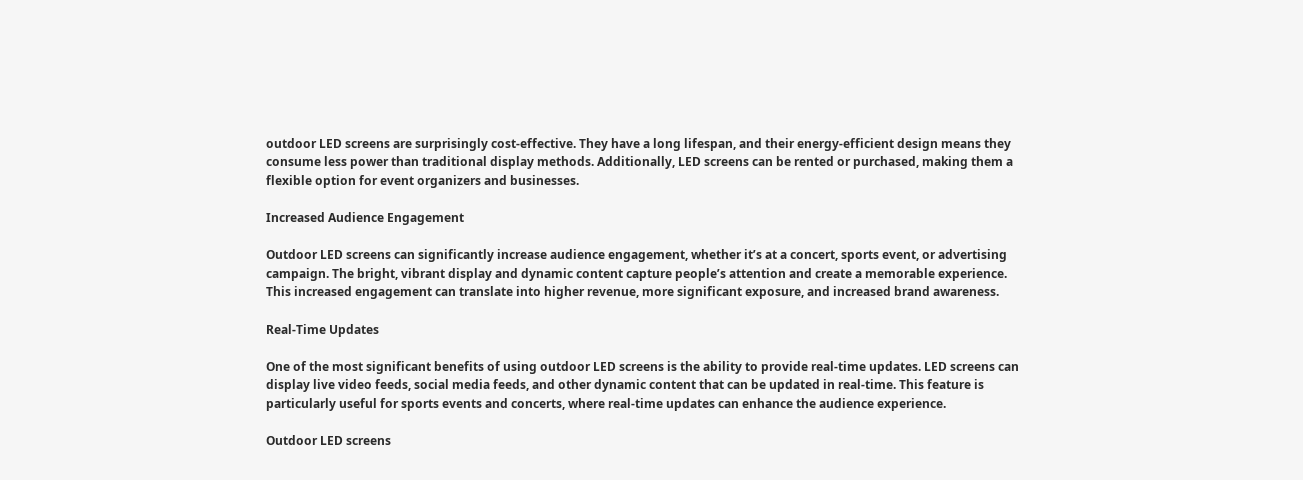outdoor LED screens are surprisingly cost-effective. They have a long lifespan, and their energy-efficient design means they consume less power than traditional display methods. Additionally, LED screens can be rented or purchased, making them a flexible option for event organizers and businesses.

Increased Audience Engagement

Outdoor LED screens can significantly increase audience engagement, whether it’s at a concert, sports event, or advertising campaign. The bright, vibrant display and dynamic content capture people’s attention and create a memorable experience. This increased engagement can translate into higher revenue, more significant exposure, and increased brand awareness.

Real-Time Updates

One of the most significant benefits of using outdoor LED screens is the ability to provide real-time updates. LED screens can display live video feeds, social media feeds, and other dynamic content that can be updated in real-time. This feature is particularly useful for sports events and concerts, where real-time updates can enhance the audience experience.

Outdoor LED screens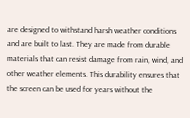are designed to withstand harsh weather conditions and are built to last. They are made from durable materials that can resist damage from rain, wind, and other weather elements. This durability ensures that the screen can be used for years without the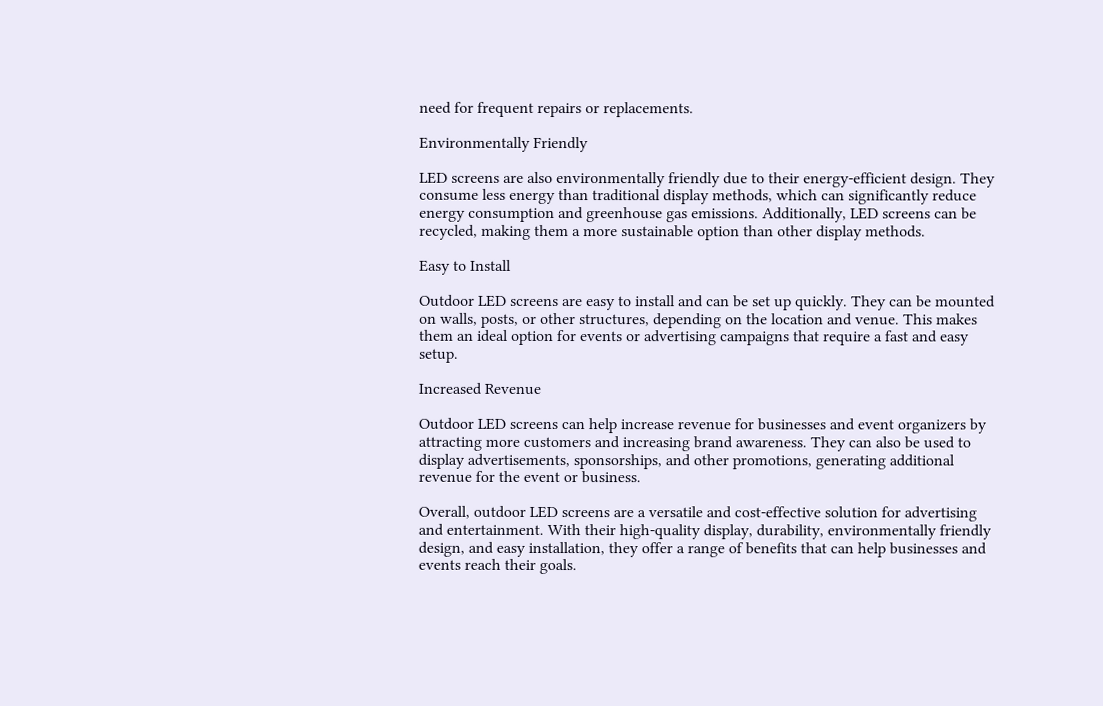need for frequent repairs or replacements.

Environmentally Friendly

LED screens are also environmentally friendly due to their energy-efficient design. They consume less energy than traditional display methods, which can significantly reduce energy consumption and greenhouse gas emissions. Additionally, LED screens can be recycled, making them a more sustainable option than other display methods.

Easy to Install

Outdoor LED screens are easy to install and can be set up quickly. They can be mounted on walls, posts, or other structures, depending on the location and venue. This makes them an ideal option for events or advertising campaigns that require a fast and easy setup.

Increased Revenue

Outdoor LED screens can help increase revenue for businesses and event organizers by attracting more customers and increasing brand awareness. They can also be used to display advertisements, sponsorships, and other promotions, generating additional revenue for the event or business.

Overall, outdoor LED screens are a versatile and cost-effective solution for advertising and entertainment. With their high-quality display, durability, environmentally friendly design, and easy installation, they offer a range of benefits that can help businesses and events reach their goals.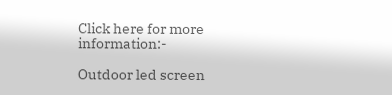Click here for more information:-

Outdoor led screen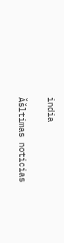india

Ăšltimas noticias